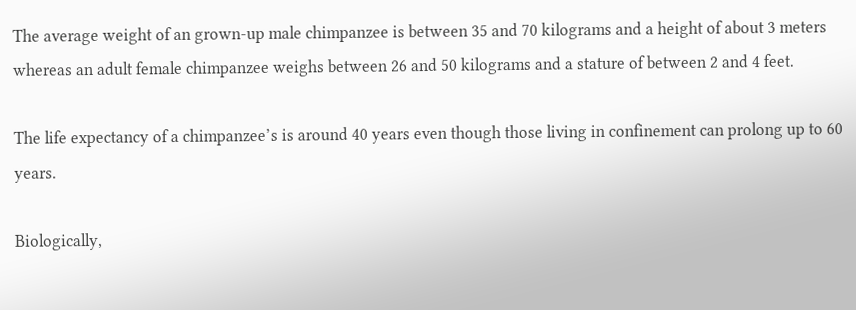The average weight of an grown-up male chimpanzee is between 35 and 70 kilograms and a height of about 3 meters whereas an adult female chimpanzee weighs between 26 and 50 kilograms and a stature of between 2 and 4 feet.

The life expectancy of a chimpanzee’s is around 40 years even though those living in confinement can prolong up to 60 years.

Biologically,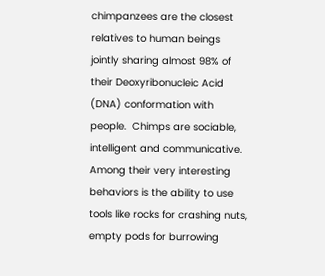chimpanzees are the closest relatives to human beings jointly sharing almost 98% of their Deoxyribonucleic Acid (DNA) conformation with people.  Chimps are sociable, intelligent and communicative. Among their very interesting behaviors is the ability to use tools like rocks for crashing nuts, empty pods for burrowing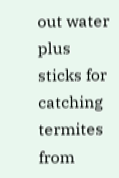out water plus sticks for catching termites from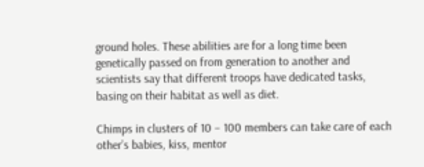ground holes. These abilities are for a long time been genetically passed on from generation to another and scientists say that different troops have dedicated tasks, basing on their habitat as well as diet.

Chimps in clusters of 10 – 100 members can take care of each other’s babies, kiss, mentor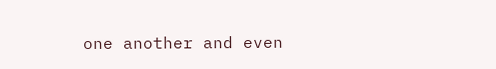one another and even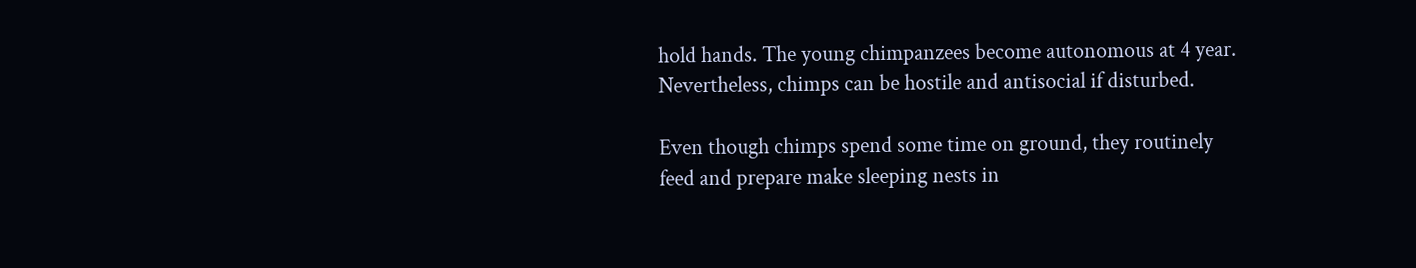hold hands. The young chimpanzees become autonomous at 4 year. Nevertheless, chimps can be hostile and antisocial if disturbed.

Even though chimps spend some time on ground, they routinely feed and prepare make sleeping nests in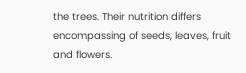the trees. Their nutrition differs encompassing of seeds, leaves, fruit and flowers.